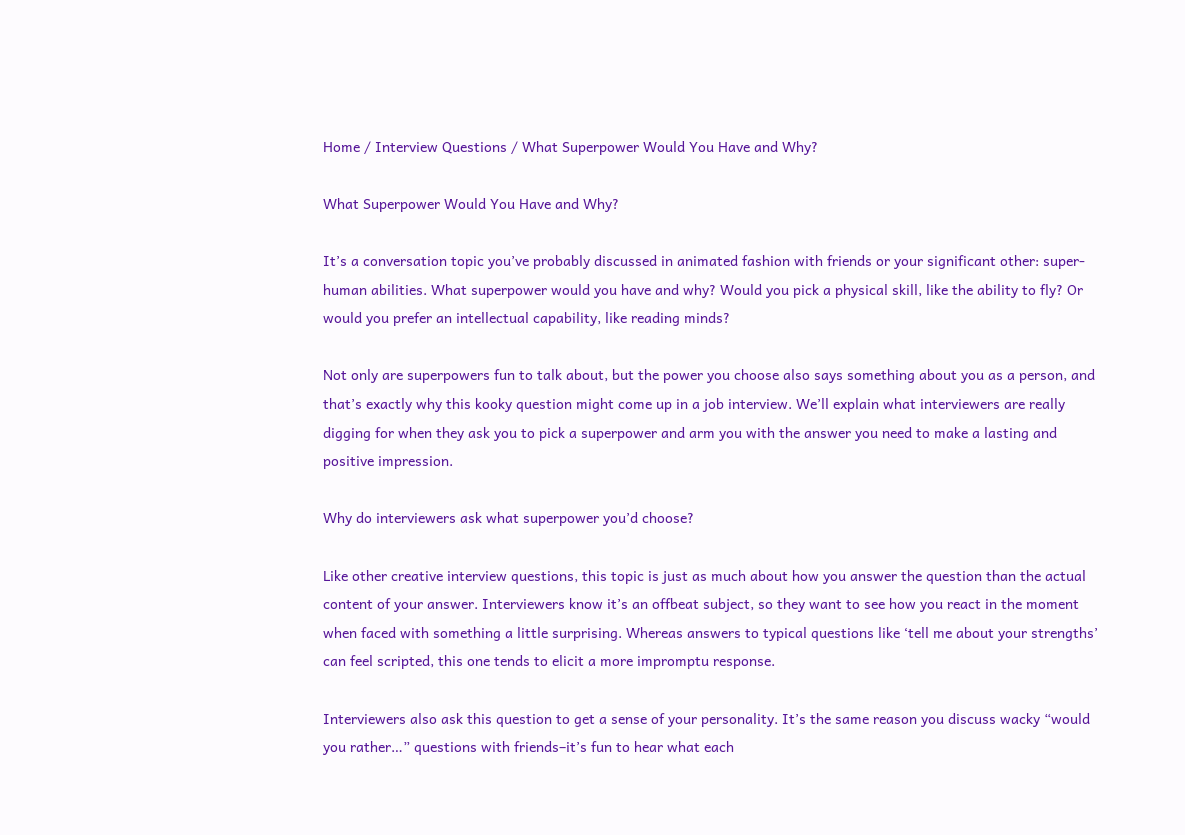Home / Interview Questions / What Superpower Would You Have and Why?

What Superpower Would You Have and Why?

It’s a conversation topic you’ve probably discussed in animated fashion with friends or your significant other: super-human abilities. What superpower would you have and why? Would you pick a physical skill, like the ability to fly? Or would you prefer an intellectual capability, like reading minds?

Not only are superpowers fun to talk about, but the power you choose also says something about you as a person, and that’s exactly why this kooky question might come up in a job interview. We’ll explain what interviewers are really digging for when they ask you to pick a superpower and arm you with the answer you need to make a lasting and positive impression.

Why do interviewers ask what superpower you’d choose?

Like other creative interview questions, this topic is just as much about how you answer the question than the actual content of your answer. Interviewers know it’s an offbeat subject, so they want to see how you react in the moment when faced with something a little surprising. Whereas answers to typical questions like ‘tell me about your strengths’ can feel scripted, this one tends to elicit a more impromptu response.

Interviewers also ask this question to get a sense of your personality. It’s the same reason you discuss wacky “would you rather…” questions with friends–it’s fun to hear what each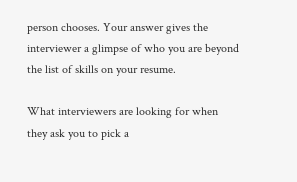person chooses. Your answer gives the interviewer a glimpse of who you are beyond the list of skills on your resume.

What interviewers are looking for when they ask you to pick a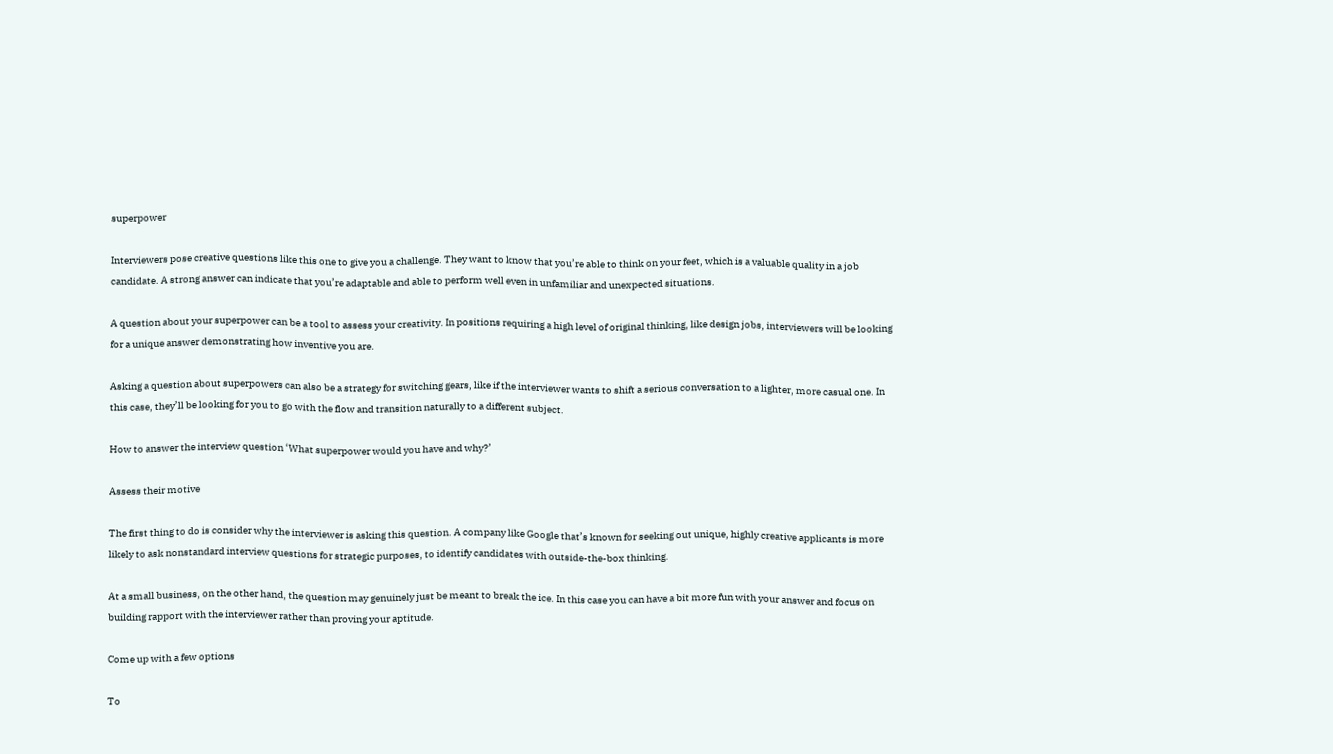superpower

Interviewers pose creative questions like this one to give you a challenge. They want to know that you’re able to think on your feet, which is a valuable quality in a job candidate. A strong answer can indicate that you’re adaptable and able to perform well even in unfamiliar and unexpected situations.

A question about your superpower can be a tool to assess your creativity. In positions requiring a high level of original thinking, like design jobs, interviewers will be looking for a unique answer demonstrating how inventive you are.

Asking a question about superpowers can also be a strategy for switching gears, like if the interviewer wants to shift a serious conversation to a lighter, more casual one. In this case, they’ll be looking for you to go with the flow and transition naturally to a different subject.

How to answer the interview question ‘What superpower would you have and why?’

Assess their motive

The first thing to do is consider why the interviewer is asking this question. A company like Google that’s known for seeking out unique, highly creative applicants is more likely to ask nonstandard interview questions for strategic purposes, to identify candidates with outside-the-box thinking.

At a small business, on the other hand, the question may genuinely just be meant to break the ice. In this case you can have a bit more fun with your answer and focus on building rapport with the interviewer rather than proving your aptitude.

Come up with a few options

To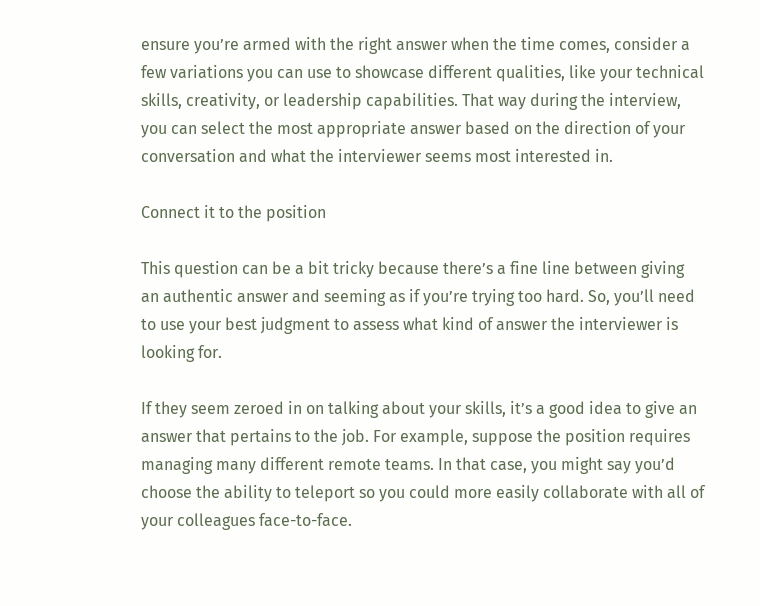ensure you’re armed with the right answer when the time comes, consider a few variations you can use to showcase different qualities, like your technical skills, creativity, or leadership capabilities. That way during the interview, you can select the most appropriate answer based on the direction of your conversation and what the interviewer seems most interested in.

Connect it to the position

This question can be a bit tricky because there’s a fine line between giving an authentic answer and seeming as if you’re trying too hard. So, you’ll need to use your best judgment to assess what kind of answer the interviewer is looking for.

If they seem zeroed in on talking about your skills, it’s a good idea to give an answer that pertains to the job. For example, suppose the position requires managing many different remote teams. In that case, you might say you’d choose the ability to teleport so you could more easily collaborate with all of your colleagues face-to-face.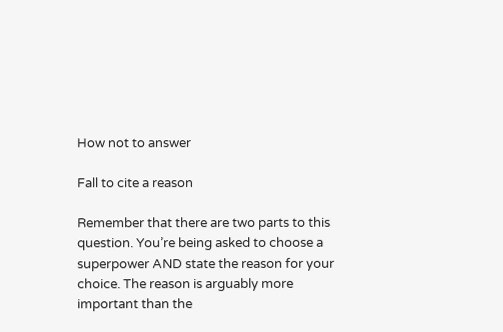How not to answer

Fall to cite a reason

Remember that there are two parts to this question. You’re being asked to choose a superpower AND state the reason for your choice. The reason is arguably more important than the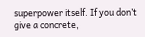superpower itself. If you don’t give a concrete,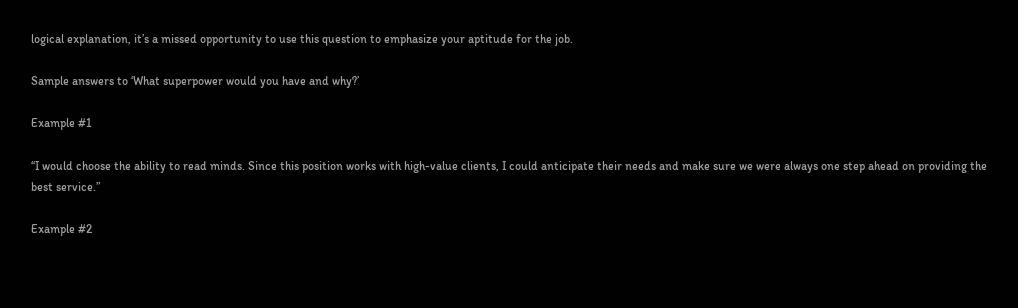logical explanation, it’s a missed opportunity to use this question to emphasize your aptitude for the job.

Sample answers to ‘What superpower would you have and why?’

Example #1

“I would choose the ability to read minds. Since this position works with high-value clients, I could anticipate their needs and make sure we were always one step ahead on providing the best service.”

Example #2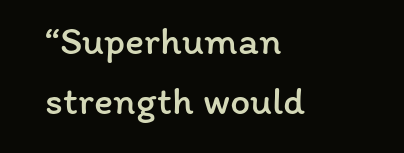“Superhuman strength would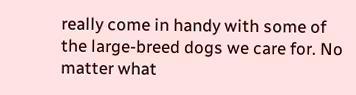really come in handy with some of the large-breed dogs we care for. No matter what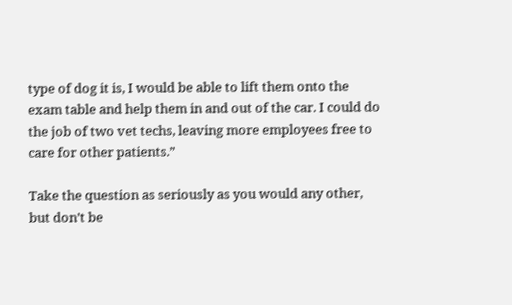type of dog it is, I would be able to lift them onto the exam table and help them in and out of the car. I could do the job of two vet techs, leaving more employees free to care for other patients.”

Take the question as seriously as you would any other, but don’t be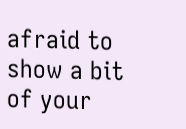afraid to show a bit of your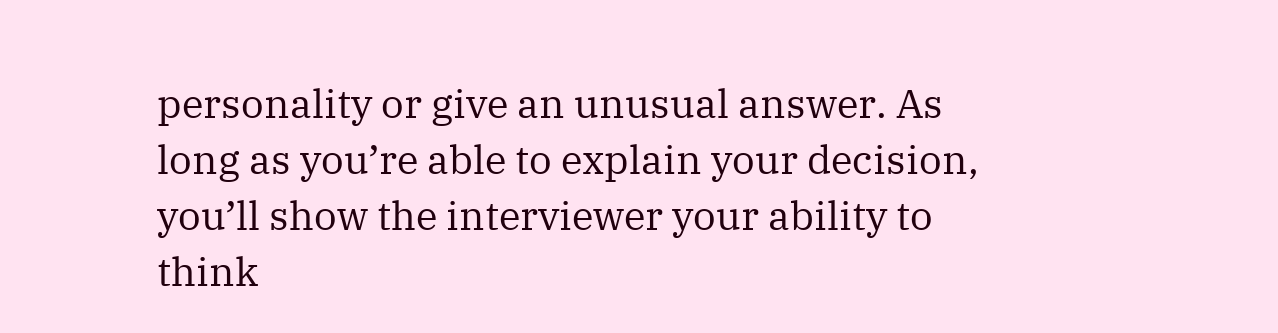personality or give an unusual answer. As long as you’re able to explain your decision, you’ll show the interviewer your ability to think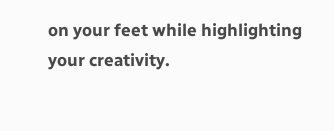on your feet while highlighting your creativity.